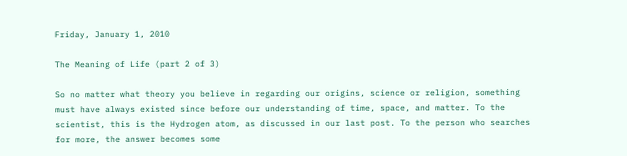Friday, January 1, 2010

The Meaning of Life (part 2 of 3)

So no matter what theory you believe in regarding our origins, science or religion, something must have always existed since before our understanding of time, space, and matter. To the scientist, this is the Hydrogen atom, as discussed in our last post. To the person who searches for more, the answer becomes some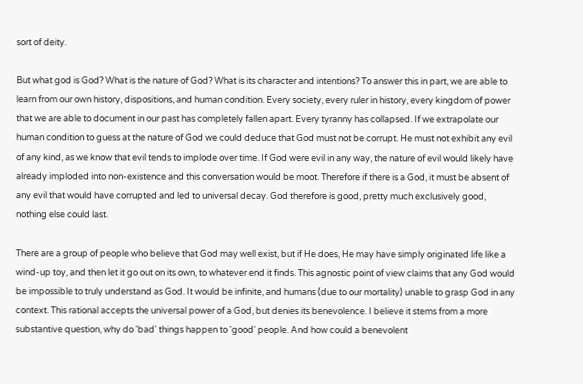sort of deity.

But what god is God? What is the nature of God? What is its character and intentions? To answer this in part, we are able to learn from our own history, dispositions, and human condition. Every society, every ruler in history, every kingdom of power that we are able to document in our past has completely fallen apart. Every tyranny has collapsed. If we extrapolate our human condition to guess at the nature of God we could deduce that God must not be corrupt. He must not exhibit any evil of any kind, as we know that evil tends to implode over time. If God were evil in any way, the nature of evil would likely have already imploded into non-existence and this conversation would be moot. Therefore if there is a God, it must be absent of any evil that would have corrupted and led to universal decay. God therefore is good, pretty much exclusively good, nothing else could last.

There are a group of people who believe that God may well exist, but if He does, He may have simply originated life like a wind-up toy, and then let it go out on its own, to whatever end it finds. This agnostic point of view claims that any God would be impossible to truly understand as God. It would be infinite, and humans (due to our mortality) unable to grasp God in any context. This rational accepts the universal power of a God, but denies its benevolence. I believe it stems from a more substantive question, why do 'bad' things happen to 'good' people. And how could a benevolent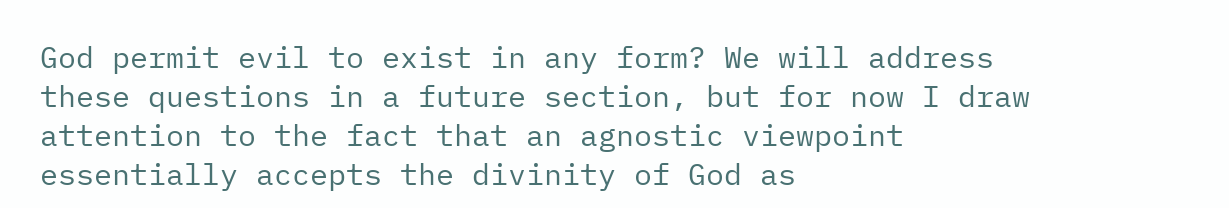God permit evil to exist in any form? We will address these questions in a future section, but for now I draw attention to the fact that an agnostic viewpoint essentially accepts the divinity of God as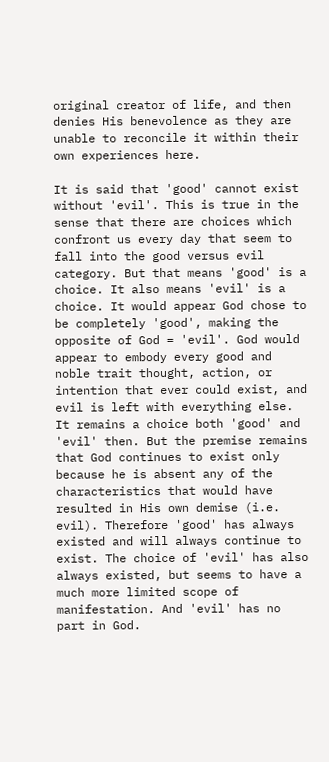original creator of life, and then denies His benevolence as they are unable to reconcile it within their own experiences here.

It is said that 'good' cannot exist without 'evil'. This is true in the sense that there are choices which confront us every day that seem to fall into the good versus evil category. But that means 'good' is a choice. It also means 'evil' is a choice. It would appear God chose to be completely 'good', making the opposite of God = 'evil'. God would appear to embody every good and noble trait thought, action, or intention that ever could exist, and evil is left with everything else. It remains a choice both 'good' and 'evil' then. But the premise remains that God continues to exist only because he is absent any of the characteristics that would have resulted in His own demise (i.e. evil). Therefore 'good' has always existed and will always continue to exist. The choice of 'evil' has also always existed, but seems to have a much more limited scope of manifestation. And 'evil' has no part in God.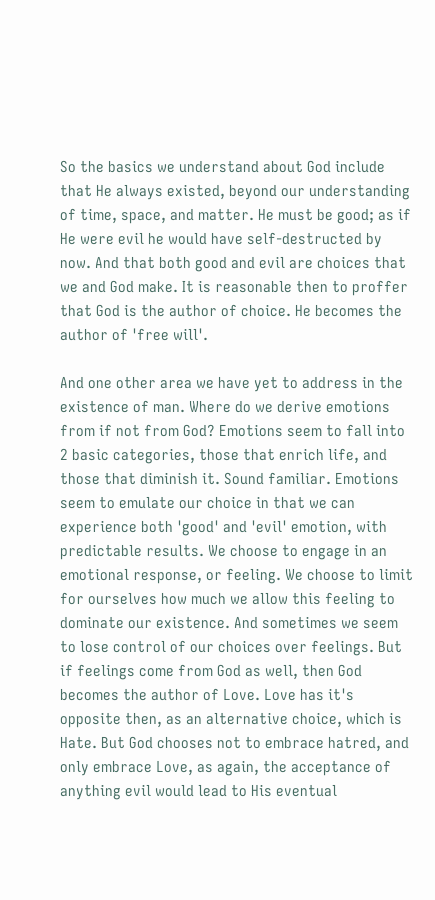So the basics we understand about God include that He always existed, beyond our understanding of time, space, and matter. He must be good; as if He were evil he would have self-destructed by now. And that both good and evil are choices that we and God make. It is reasonable then to proffer that God is the author of choice. He becomes the author of 'free will'.

And one other area we have yet to address in the existence of man. Where do we derive emotions from if not from God? Emotions seem to fall into 2 basic categories, those that enrich life, and those that diminish it. Sound familiar. Emotions seem to emulate our choice in that we can experience both 'good' and 'evil' emotion, with predictable results. We choose to engage in an emotional response, or feeling. We choose to limit for ourselves how much we allow this feeling to dominate our existence. And sometimes we seem to lose control of our choices over feelings. But if feelings come from God as well, then God becomes the author of Love. Love has it's opposite then, as an alternative choice, which is Hate. But God chooses not to embrace hatred, and only embrace Love, as again, the acceptance of anything evil would lead to His eventual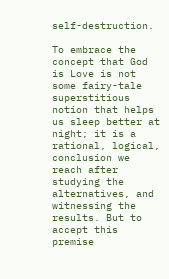self-destruction.

To embrace the concept that God is Love is not some fairy-tale superstitious notion that helps us sleep better at night; it is a rational, logical, conclusion we reach after studying the alternatives, and witnessing the results. But to accept this premise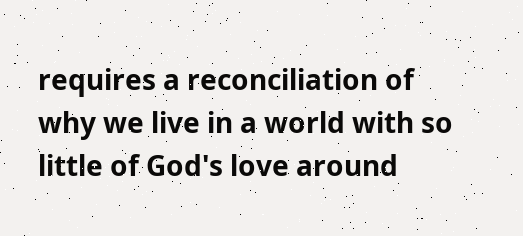requires a reconciliation of why we live in a world with so little of God's love around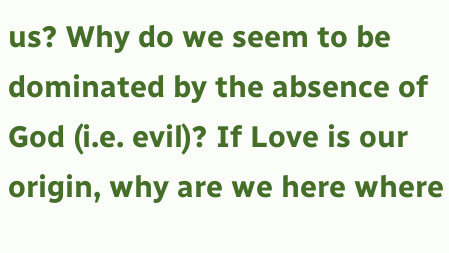us? Why do we seem to be dominated by the absence of God (i.e. evil)? If Love is our origin, why are we here where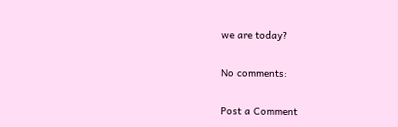we are today?

No comments:

Post a Comment